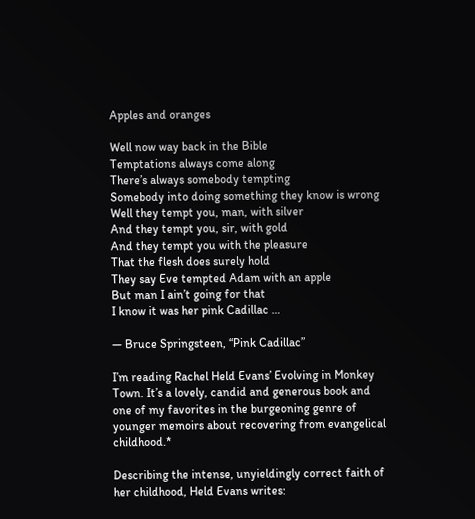Apples and oranges

Well now way back in the Bible
Temptations always come along
There’s always somebody tempting
Somebody into doing something they know is wrong
Well they tempt you, man, with silver
And they tempt you, sir, with gold
And they tempt you with the pleasure
That the flesh does surely hold
They say Eve tempted Adam with an apple
But man I ain’t going for that
I know it was her pink Cadillac …

— Bruce Springsteen, “Pink Cadillac”

I’m reading Rachel Held Evans’ Evolving in Monkey Town. It’s a lovely, candid and generous book and one of my favorites in the burgeoning genre of younger memoirs about recovering from evangelical childhood.*

Describing the intense, unyieldingly correct faith of her childhood, Held Evans writes: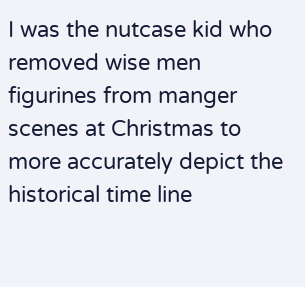I was the nutcase kid who removed wise men figurines from manger scenes at Christmas to more accurately depict the historical time line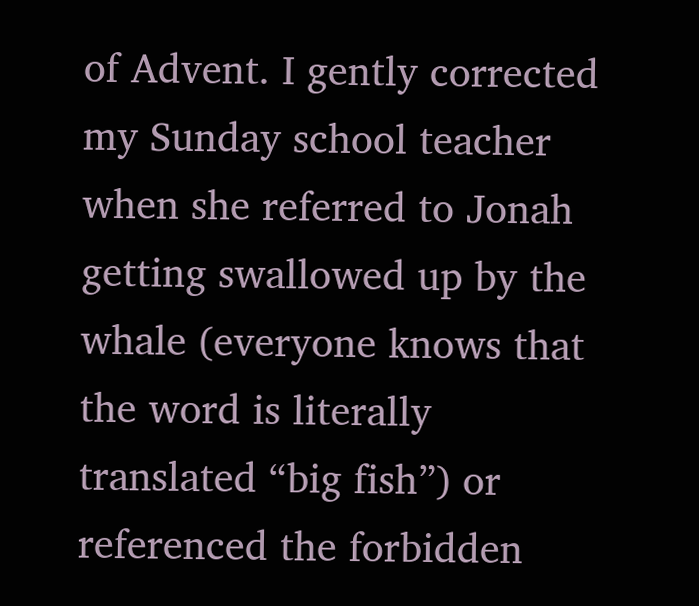of Advent. I gently corrected my Sunday school teacher when she referred to Jonah getting swallowed up by the whale (everyone knows that the word is literally translated “big fish”) or referenced the forbidden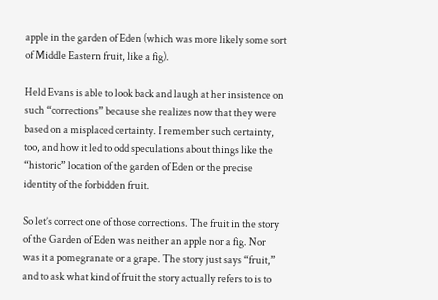apple in the garden of Eden (which was more likely some sort of Middle Eastern fruit, like a fig).

Held Evans is able to look back and laugh at her insistence on such “corrections” because she realizes now that they were based on a misplaced certainty. I remember such certainty, too, and how it led to odd speculations about things like the “historic” location of the garden of Eden or the precise identity of the forbidden fruit.

So let’s correct one of those corrections. The fruit in the story of the Garden of Eden was neither an apple nor a fig. Nor was it a pomegranate or a grape. The story just says “fruit,” and to ask what kind of fruit the story actually refers to is to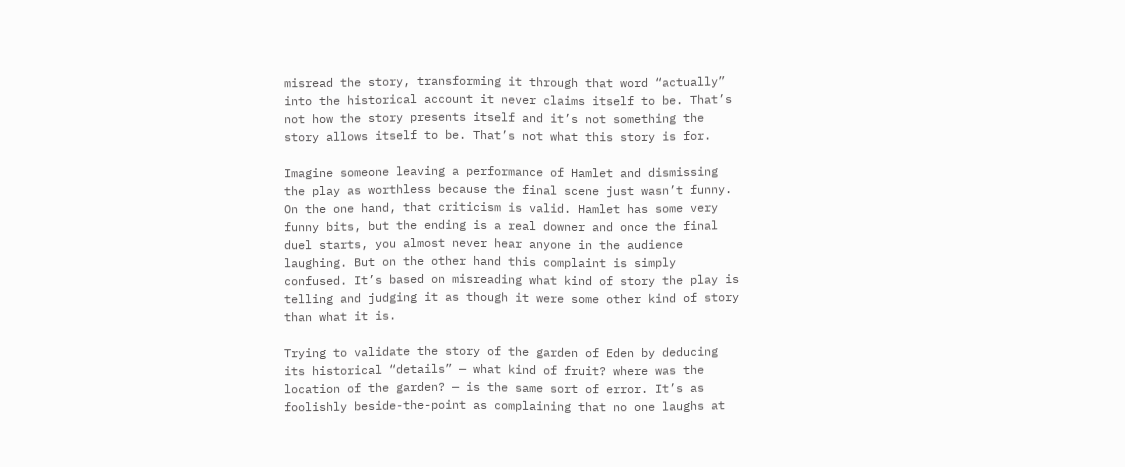misread the story, transforming it through that word “actually” into the historical account it never claims itself to be. That’s not how the story presents itself and it’s not something the story allows itself to be. That’s not what this story is for.

Imagine someone leaving a performance of Hamlet and dismissing the play as worthless because the final scene just wasn’t funny. On the one hand, that criticism is valid. Hamlet has some very funny bits, but the ending is a real downer and once the final duel starts, you almost never hear anyone in the audience laughing. But on the other hand this complaint is simply confused. It’s based on misreading what kind of story the play is telling and judging it as though it were some other kind of story than what it is.

Trying to validate the story of the garden of Eden by deducing its historical “details” — what kind of fruit? where was the location of the garden? — is the same sort of error. It’s as foolishly beside-the-point as complaining that no one laughs at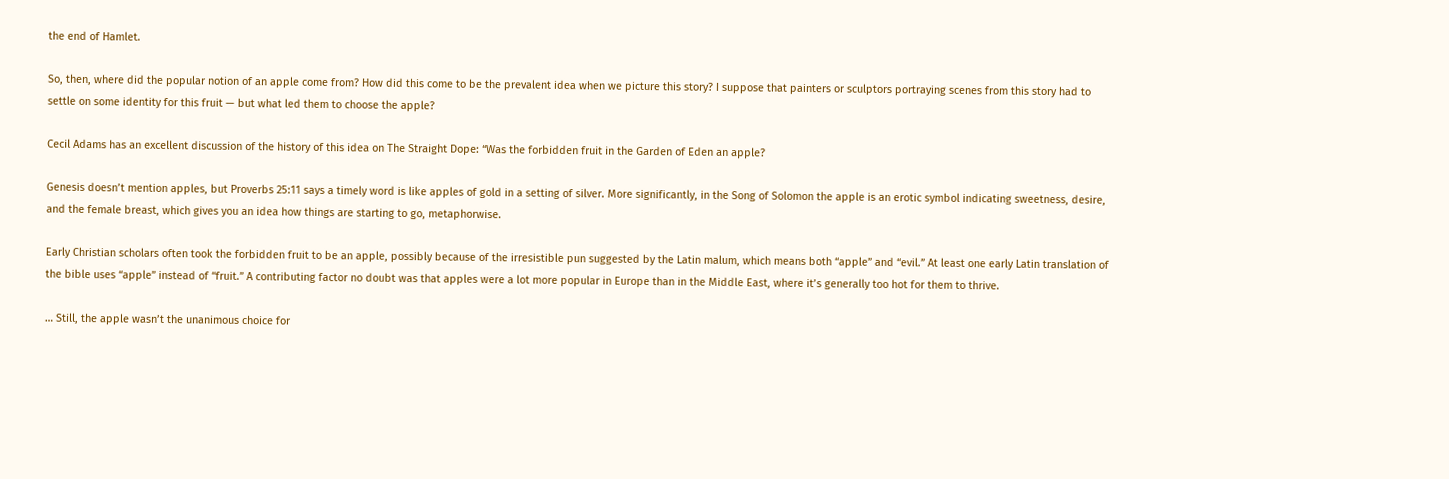the end of Hamlet.

So, then, where did the popular notion of an apple come from? How did this come to be the prevalent idea when we picture this story? I suppose that painters or sculptors portraying scenes from this story had to settle on some identity for this fruit — but what led them to choose the apple?

Cecil Adams has an excellent discussion of the history of this idea on The Straight Dope: “Was the forbidden fruit in the Garden of Eden an apple?

Genesis doesn’t mention apples, but Proverbs 25:11 says a timely word is like apples of gold in a setting of silver. More significantly, in the Song of Solomon the apple is an erotic symbol indicating sweetness, desire, and the female breast, which gives you an idea how things are starting to go, metaphorwise.

Early Christian scholars often took the forbidden fruit to be an apple, possibly because of the irresistible pun suggested by the Latin malum, which means both “apple” and “evil.” At least one early Latin translation of the bible uses “apple” instead of “fruit.” A contributing factor no doubt was that apples were a lot more popular in Europe than in the Middle East, where it’s generally too hot for them to thrive.

… Still, the apple wasn’t the unanimous choice for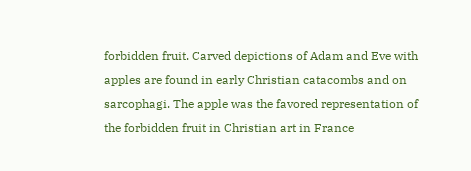forbidden fruit. Carved depictions of Adam and Eve with apples are found in early Christian catacombs and on sarcophagi. The apple was the favored representation of the forbidden fruit in Christian art in France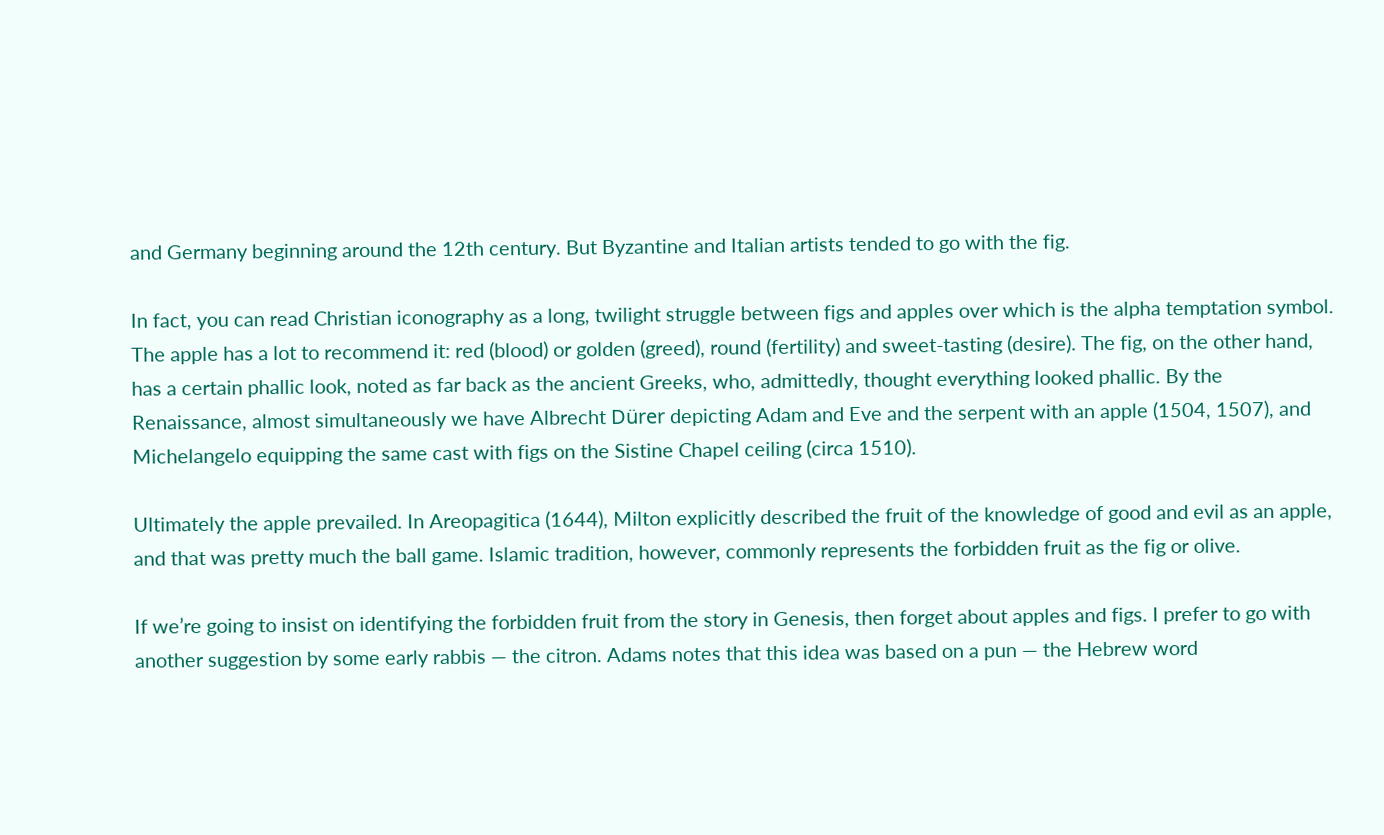and Germany beginning around the 12th century. But Byzantine and Italian artists tended to go with the fig.

In fact, you can read Christian iconography as a long, twilight struggle between figs and apples over which is the alpha temptation symbol. The apple has a lot to recommend it: red (blood) or golden (greed), round (fertility) and sweet-tasting (desire). The fig, on the other hand, has a certain phallic look, noted as far back as the ancient Greeks, who, admittedly, thought everything looked phallic. By the Renaissance, almost simultaneously we have Albrecht Dürer depicting Adam and Eve and the serpent with an apple (1504, 1507), and Michelangelo equipping the same cast with figs on the Sistine Chapel ceiling (circa 1510).

Ultimately the apple prevailed. In Areopagitica (1644), Milton explicitly described the fruit of the knowledge of good and evil as an apple, and that was pretty much the ball game. Islamic tradition, however, commonly represents the forbidden fruit as the fig or olive.

If we’re going to insist on identifying the forbidden fruit from the story in Genesis, then forget about apples and figs. I prefer to go with another suggestion by some early rabbis — the citron. Adams notes that this idea was based on a pun — the Hebrew word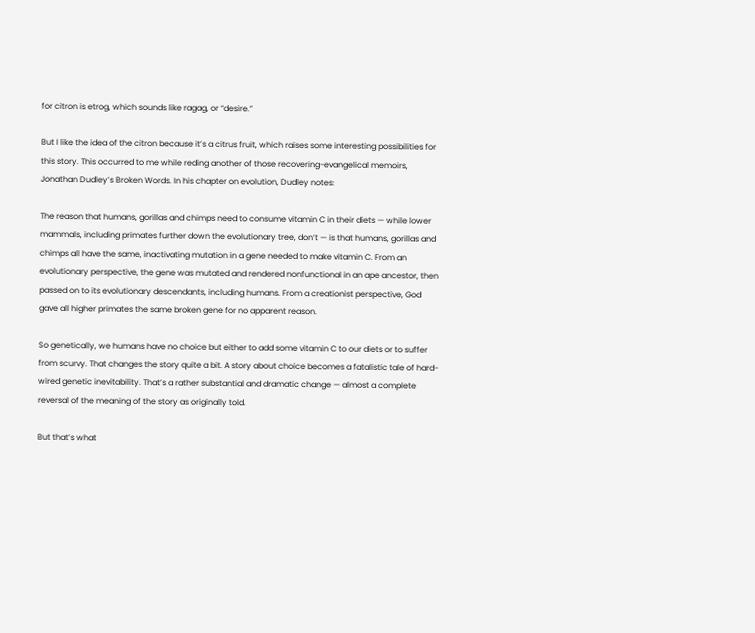for citron is etrog, which sounds like ragag, or “desire.”

But I like the idea of the citron because it’s a citrus fruit, which raises some interesting possibilities for this story. This occurred to me while reding another of those recovering-evangelical memoirs, Jonathan Dudley’s Broken Words. In his chapter on evolution, Dudley notes:

The reason that humans, gorillas and chimps need to consume vitamin C in their diets — while lower mammals, including primates further down the evolutionary tree, don’t — is that humans, gorillas and chimps all have the same, inactivating mutation in a gene needed to make vitamin C. From an evolutionary perspective, the gene was mutated and rendered nonfunctional in an ape ancestor, then passed on to its evolutionary descendants, including humans. From a creationist perspective, God gave all higher primates the same broken gene for no apparent reason.

So genetically, we humans have no choice but either to add some vitamin C to our diets or to suffer from scurvy. That changes the story quite a bit. A story about choice becomes a fatalistic tale of hard-wired genetic inevitability. That’s a rather substantial and dramatic change — almost a complete reversal of the meaning of the story as originally told.

But that’s what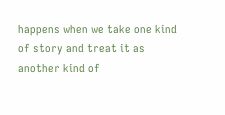happens when we take one kind of story and treat it as another kind of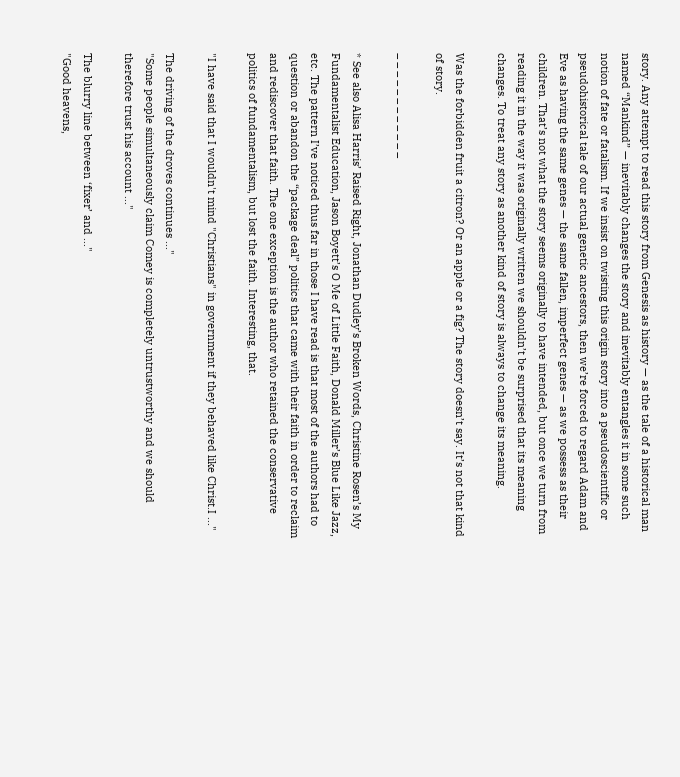story. Any attempt to read this story from Genesis as history — as the tale of a historical man named “Mankind” — inevitably changes the story and inevitably entangles it in some such notion of fate or fatalism. If we insist on twisting this origin story into a pseudoscientific or pseudohistorical tale of our actual genetic ancestors, then we’re forced to regard Adam and Eve as having the same genes — the same fallen, imperfect genes — as we possess as their children. That’s not what the story seems originally to have intended, but once we turn from reading it in the way it was originally written we shouldn’t be surprised that its meaning changes. To treat any story as another kind of story is always to change its meaning.

Was the forbidden fruit a citron? Or an apple or a fig? The story doesn’t say. It’s not that kind of story.

– – – – – – – – – – – –

* See also Alisa Harris’ Raised Right, Jonathan Dudley’s Broken Words, Christine Rosen’s My Fundamentalist Education, Jason Boyett’s O Me of Little Faith, Donald Miller’s Blue Like Jazz, etc. The pattern I’ve noticed thus far in those I have read is that most of the authors had to question or abandon the “package deal” politics that came with their faith in order to reclaim and rediscover that faith. The one exception is the author who retained the conservative politics of fundamentalism, but lost the faith. Interesting, that.

"I have said that I wouldn't mind "Christians" in government if they behaved like Christ.I ..."

The driving of the droves continues ..."
"Some people simultaneously claim Comey is completely untrustworthy and we should therefore trust his account ..."

The blurry line between ‘fixer’ and ..."
"Good heavens,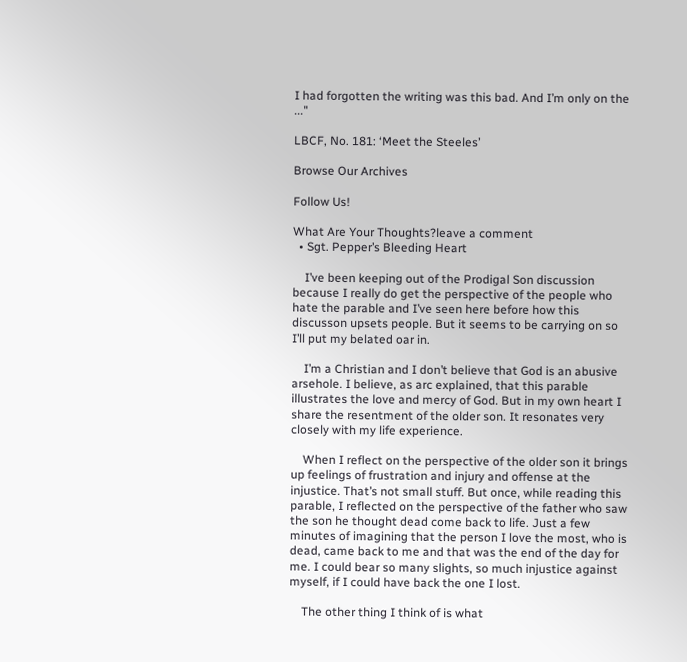I had forgotten the writing was this bad. And I’m only on the ..."

LBCF, No. 181: ‘Meet the Steeles’

Browse Our Archives

Follow Us!

What Are Your Thoughts?leave a comment
  • Sgt. Pepper’s Bleeding Heart

    I’ve been keeping out of the Prodigal Son discussion because I really do get the perspective of the people who hate the parable and I’ve seen here before how this discusson upsets people. But it seems to be carrying on so I’ll put my belated oar in.

    I’m a Christian and I don’t believe that God is an abusive arsehole. I believe, as arc explained, that this parable illustrates the love and mercy of God. But in my own heart I share the resentment of the older son. It resonates very closely with my life experience.

    When I reflect on the perspective of the older son it brings up feelings of frustration and injury and offense at the injustice. That’s not small stuff. But once, while reading this parable, I reflected on the perspective of the father who saw the son he thought dead come back to life. Just a few minutes of imagining that the person I love the most, who is dead, came back to me and that was the end of the day for me. I could bear so many slights, so much injustice against myself, if I could have back the one I lost.

    The other thing I think of is what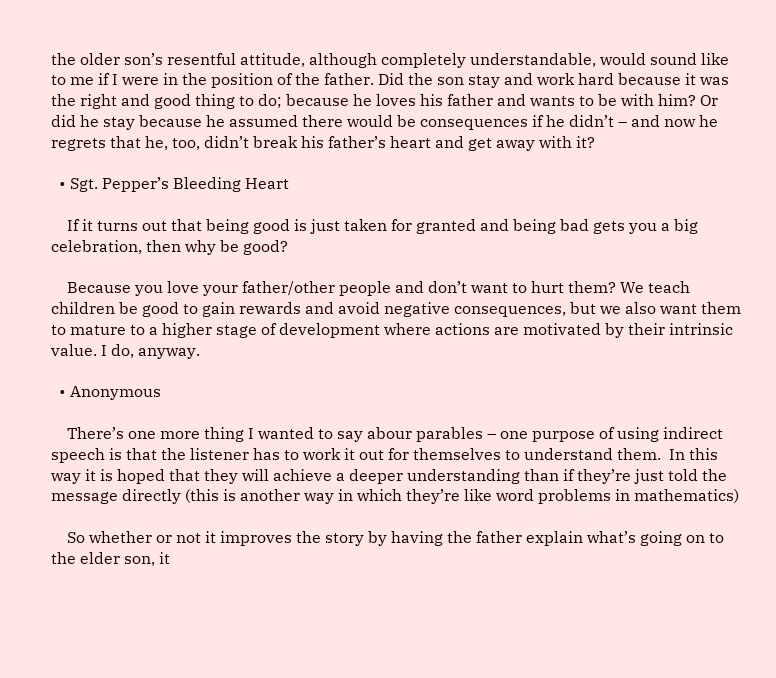the older son’s resentful attitude, although completely understandable, would sound like to me if I were in the position of the father. Did the son stay and work hard because it was the right and good thing to do; because he loves his father and wants to be with him? Or did he stay because he assumed there would be consequences if he didn’t – and now he regrets that he, too, didn’t break his father’s heart and get away with it?

  • Sgt. Pepper’s Bleeding Heart

    If it turns out that being good is just taken for granted and being bad gets you a big celebration, then why be good?

    Because you love your father/other people and don’t want to hurt them? We teach children be good to gain rewards and avoid negative consequences, but we also want them to mature to a higher stage of development where actions are motivated by their intrinsic value. I do, anyway.

  • Anonymous

    There’s one more thing I wanted to say abour parables – one purpose of using indirect speech is that the listener has to work it out for themselves to understand them.  In this way it is hoped that they will achieve a deeper understanding than if they’re just told the message directly (this is another way in which they’re like word problems in mathematics)

    So whether or not it improves the story by having the father explain what’s going on to the elder son, it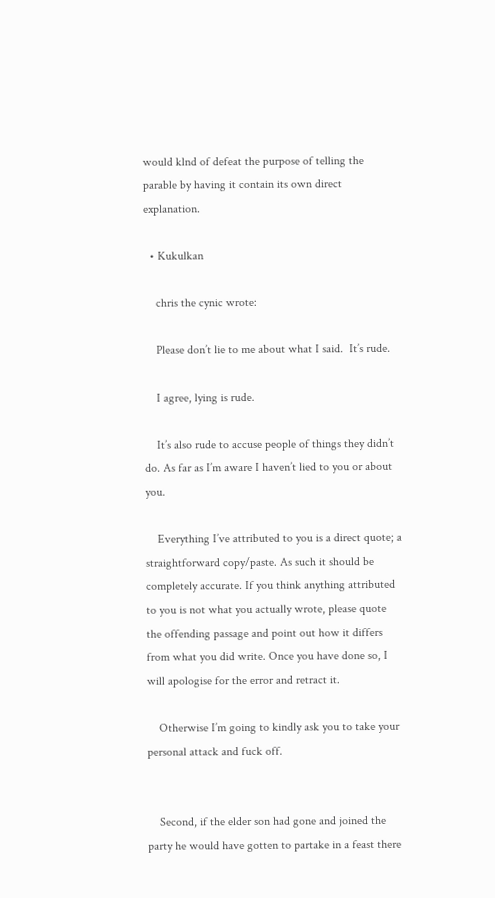would klnd of defeat the purpose of telling the parable by having it contain its own direct explanation.

  • Kukulkan

    chris the cynic wrote:

    Please don’t lie to me about what I said.  It’s rude.

    I agree, lying is rude.

    It’s also rude to accuse people of things they didn’t do. As far as I’m aware I haven’t lied to you or about you.

    Everything I’ve attributed to you is a direct quote; a straightforward copy/paste. As such it should be completely accurate. If you think anything attributed to you is not what you actually wrote, please quote the offending passage and point out how it differs from what you did write. Once you have done so, I will apologise for the error and retract it.

    Otherwise I’m going to kindly ask you to take your personal attack and fuck off.


    Second, if the elder son had gone and joined the party he would have gotten to partake in a feast there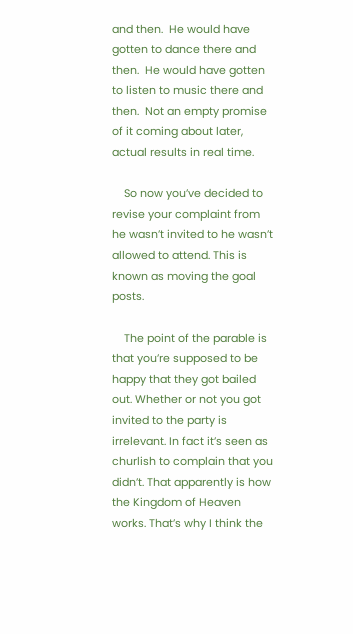and then.  He would have gotten to dance there and then.  He would have gotten to listen to music there and then.  Not an empty promise of it coming about later, actual results in real time.

    So now you’ve decided to revise your complaint from he wasn’t invited to he wasn’t allowed to attend. This is known as moving the goal posts.

    The point of the parable is that you’re supposed to be happy that they got bailed out. Whether or not you got invited to the party is irrelevant. In fact it’s seen as churlish to complain that you didn’t. That apparently is how the Kingdom of Heaven works. That’s why I think the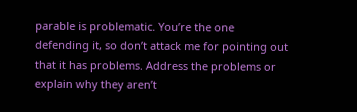parable is problematic. You’re the one defending it, so don’t attack me for pointing out that it has problems. Address the problems or explain why they aren’t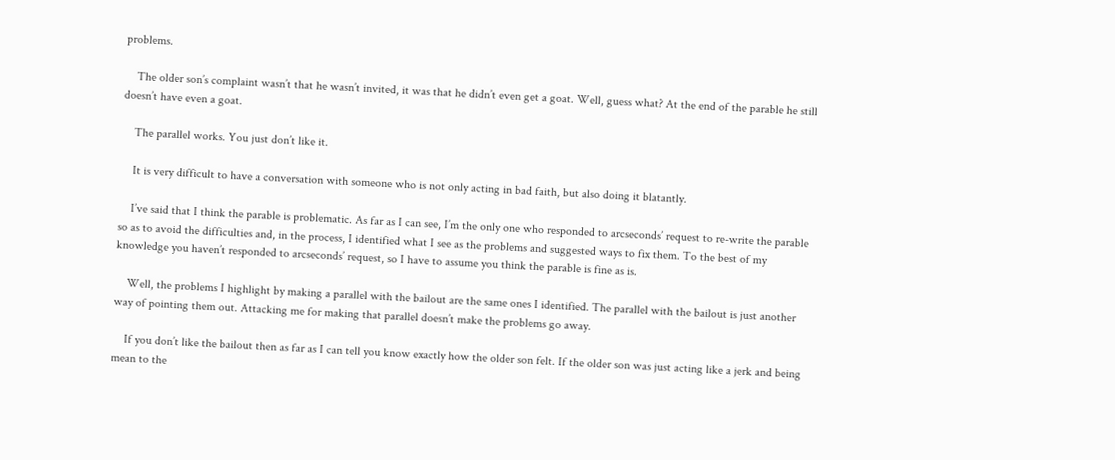problems.

    The older son’s complaint wasn’t that he wasn’t invited, it was that he didn’t even get a goat. Well, guess what? At the end of the parable he still doesn’t have even a goat.

    The parallel works. You just don’t like it.

    It is very difficult to have a conversation with someone who is not only acting in bad faith, but also doing it blatantly.

    I’ve said that I think the parable is problematic. As far as I can see, I’m the only one who responded to arcseconds’ request to re-write the parable so as to avoid the difficulties and, in the process, I identified what I see as the problems and suggested ways to fix them. To the best of my knowledge you haven’t responded to arcseconds’ request, so I have to assume you think the parable is fine as is.

    Well, the problems I highlight by making a parallel with the bailout are the same ones I identified. The parallel with the bailout is just another way of pointing them out. Attacking me for making that parallel doesn’t make the problems go away.

    If you don’t like the bailout then as far as I can tell you know exactly how the older son felt. If the older son was just acting like a jerk and being mean to the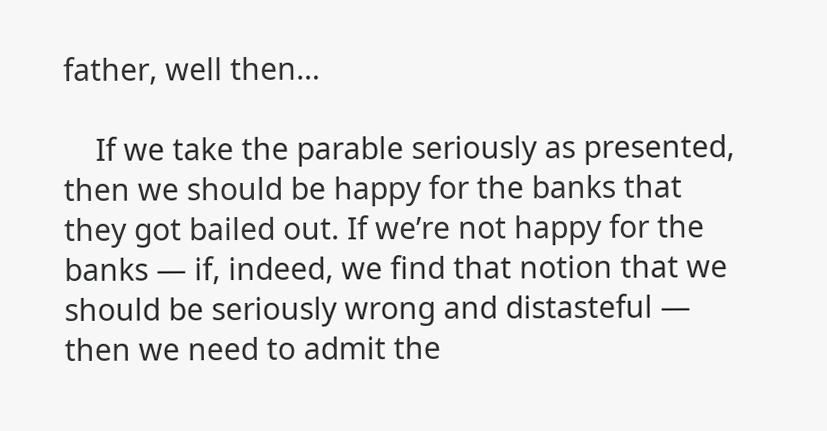father, well then…

    If we take the parable seriously as presented, then we should be happy for the banks that they got bailed out. If we’re not happy for the banks — if, indeed, we find that notion that we should be seriously wrong and distasteful — then we need to admit the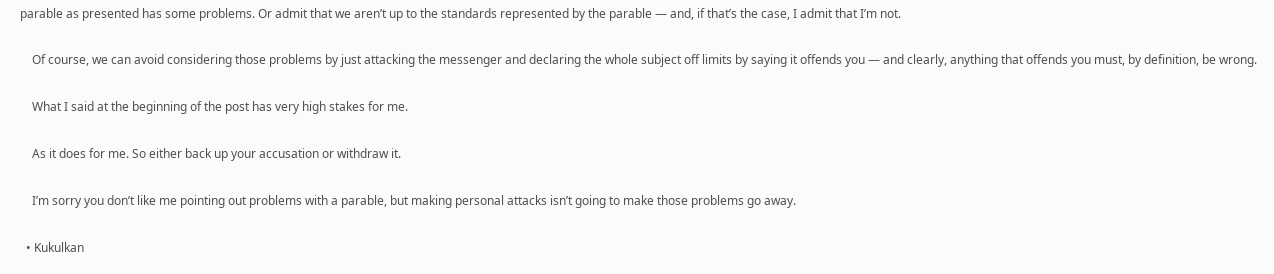parable as presented has some problems. Or admit that we aren’t up to the standards represented by the parable — and, if that’s the case, I admit that I’m not.

    Of course, we can avoid considering those problems by just attacking the messenger and declaring the whole subject off limits by saying it offends you — and clearly, anything that offends you must, by definition, be wrong.

    What I said at the beginning of the post has very high stakes for me.

    As it does for me. So either back up your accusation or withdraw it.

    I’m sorry you don’t like me pointing out problems with a parable, but making personal attacks isn’t going to make those problems go away.

  • Kukulkan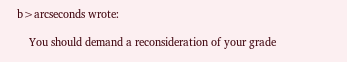b>arcseconds wrote:

    You should demand a reconsideration of your grade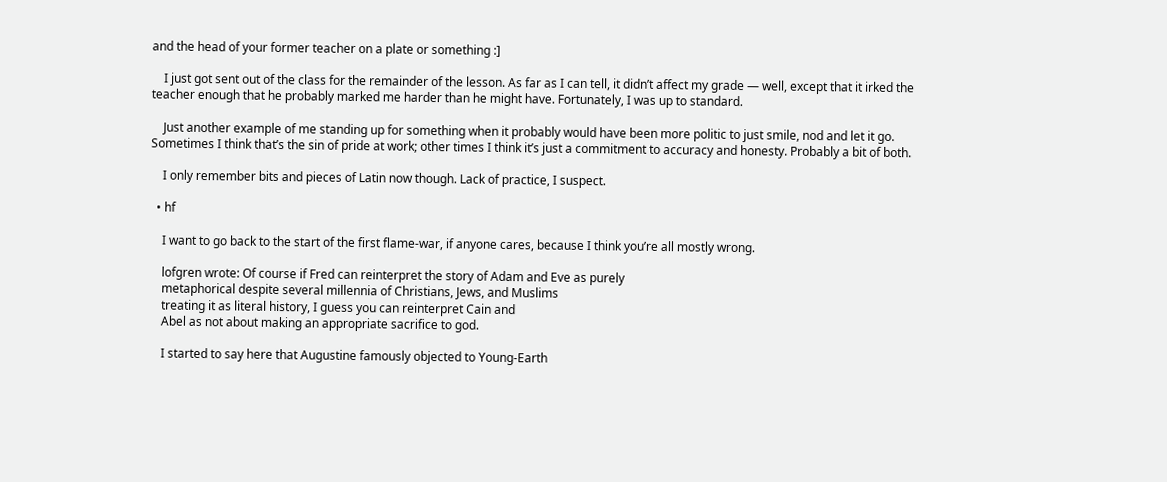and the head of your former teacher on a plate or something :]

    I just got sent out of the class for the remainder of the lesson. As far as I can tell, it didn’t affect my grade — well, except that it irked the teacher enough that he probably marked me harder than he might have. Fortunately, I was up to standard.

    Just another example of me standing up for something when it probably would have been more politic to just smile, nod and let it go. Sometimes I think that’s the sin of pride at work; other times I think it’s just a commitment to accuracy and honesty. Probably a bit of both.

    I only remember bits and pieces of Latin now though. Lack of practice, I suspect.

  • hf

    I want to go back to the start of the first flame-war, if anyone cares, because I think you’re all mostly wrong.

    lofgren wrote: Of course if Fred can reinterpret the story of Adam and Eve as purely
    metaphorical despite several millennia of Christians, Jews, and Muslims
    treating it as literal history, I guess you can reinterpret Cain and
    Abel as not about making an appropriate sacrifice to god.

    I started to say here that Augustine famously objected to Young-Earth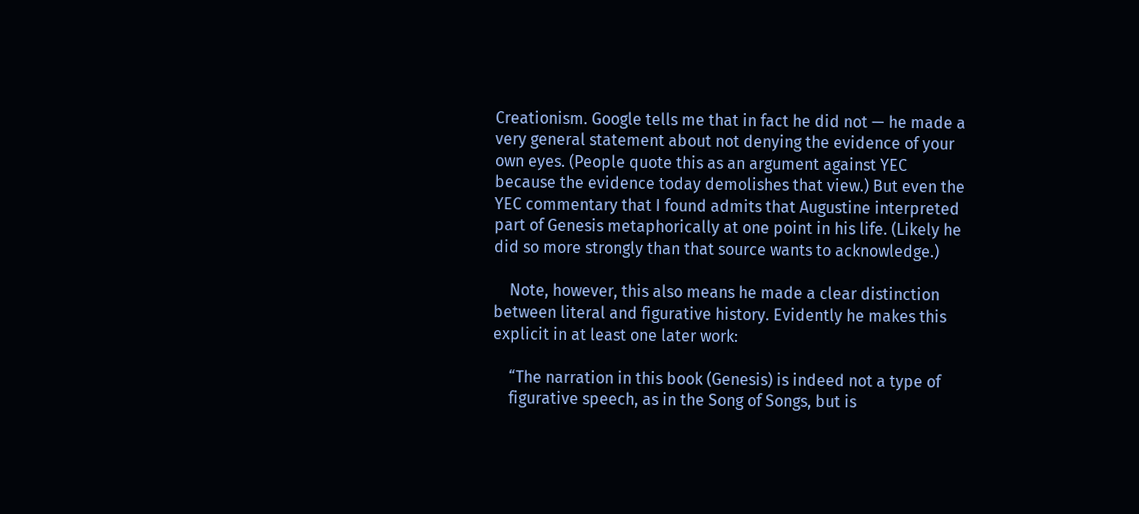Creationism. Google tells me that in fact he did not — he made a very general statement about not denying the evidence of your own eyes. (People quote this as an argument against YEC because the evidence today demolishes that view.) But even the YEC commentary that I found admits that Augustine interpreted part of Genesis metaphorically at one point in his life. (Likely he did so more strongly than that source wants to acknowledge.)

    Note, however, this also means he made a clear distinction between literal and figurative history. Evidently he makes this explicit in at least one later work:

    “The narration in this book (Genesis) is indeed not a type of
    figurative speech, as in the Song of Songs, but is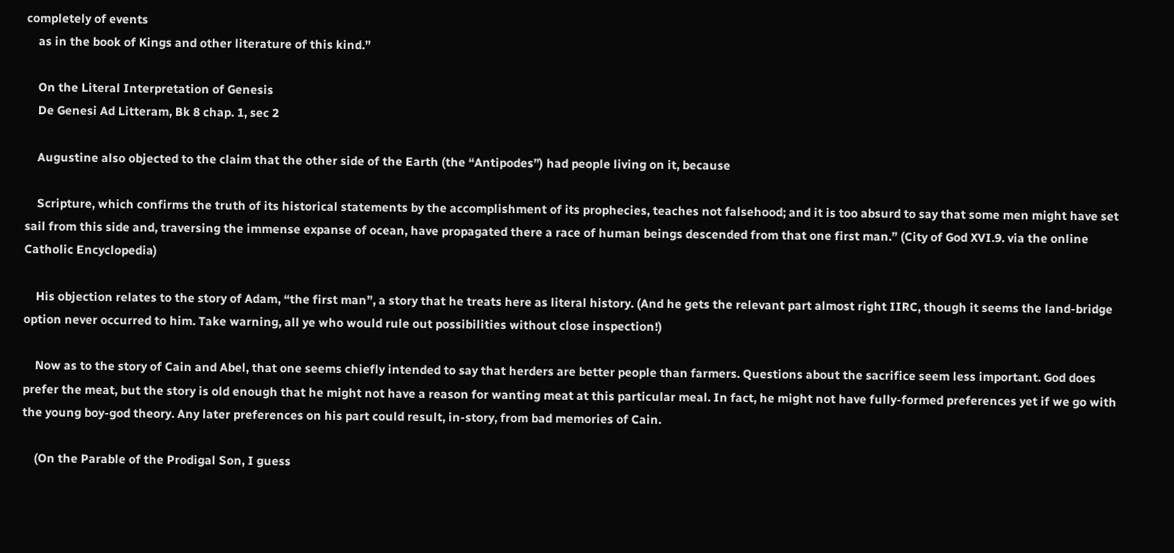completely of events
    as in the book of Kings and other literature of this kind.”

    On the Literal Interpretation of Genesis
    De Genesi Ad Litteram, Bk 8 chap. 1, sec 2

    Augustine also objected to the claim that the other side of the Earth (the “Antipodes”) had people living on it, because

    Scripture, which confirms the truth of its historical statements by the accomplishment of its prophecies, teaches not falsehood; and it is too absurd to say that some men might have set sail from this side and, traversing the immense expanse of ocean, have propagated there a race of human beings descended from that one first man.” (City of God XVI.9. via the online Catholic Encyclopedia)

    His objection relates to the story of Adam, “the first man”, a story that he treats here as literal history. (And he gets the relevant part almost right IIRC, though it seems the land-bridge option never occurred to him. Take warning, all ye who would rule out possibilities without close inspection!)

    Now as to the story of Cain and Abel, that one seems chiefly intended to say that herders are better people than farmers. Questions about the sacrifice seem less important. God does prefer the meat, but the story is old enough that he might not have a reason for wanting meat at this particular meal. In fact, he might not have fully-formed preferences yet if we go with the young boy-god theory. Any later preferences on his part could result, in-story, from bad memories of Cain.

    (On the Parable of the Prodigal Son, I guess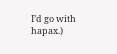I’d go with hapax.)